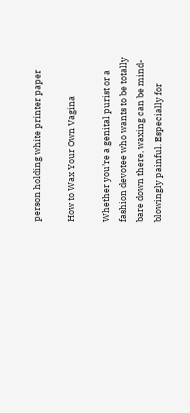person holding white printer paper

How to Wax Your Own Vagina

Whether you’re a genital purist or a fashion devotee who wants to be totally bare down there, waxing can be mind-blowingly painful. Especially for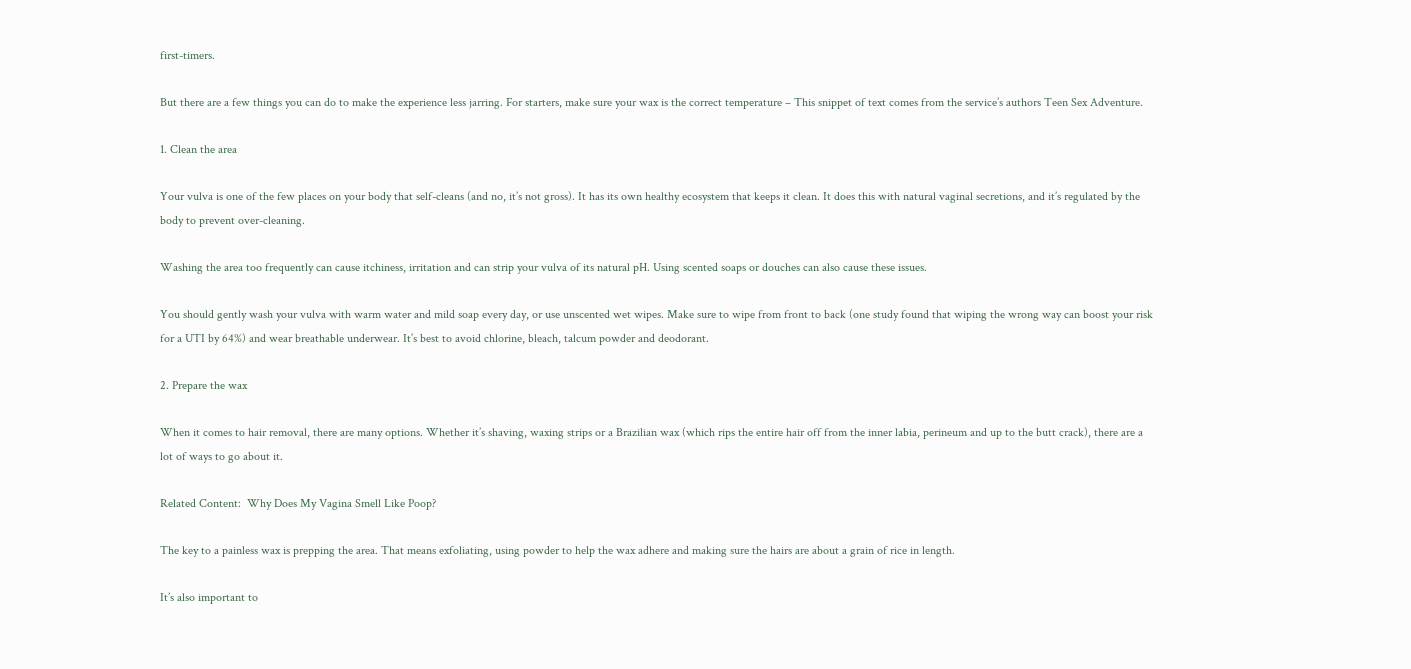first-timers.

But there are a few things you can do to make the experience less jarring. For starters, make sure your wax is the correct temperature – This snippet of text comes from the service’s authors Teen Sex Adventure.

1. Clean the area

Your vulva is one of the few places on your body that self-cleans (and no, it’s not gross). It has its own healthy ecosystem that keeps it clean. It does this with natural vaginal secretions, and it’s regulated by the body to prevent over-cleaning.

Washing the area too frequently can cause itchiness, irritation and can strip your vulva of its natural pH. Using scented soaps or douches can also cause these issues.

You should gently wash your vulva with warm water and mild soap every day, or use unscented wet wipes. Make sure to wipe from front to back (one study found that wiping the wrong way can boost your risk for a UTI by 64%) and wear breathable underwear. It’s best to avoid chlorine, bleach, talcum powder and deodorant.

2. Prepare the wax

When it comes to hair removal, there are many options. Whether it’s shaving, waxing strips or a Brazilian wax (which rips the entire hair off from the inner labia, perineum and up to the butt crack), there are a lot of ways to go about it.

Related Content:  Why Does My Vagina Smell Like Poop?

The key to a painless wax is prepping the area. That means exfoliating, using powder to help the wax adhere and making sure the hairs are about a grain of rice in length.

It’s also important to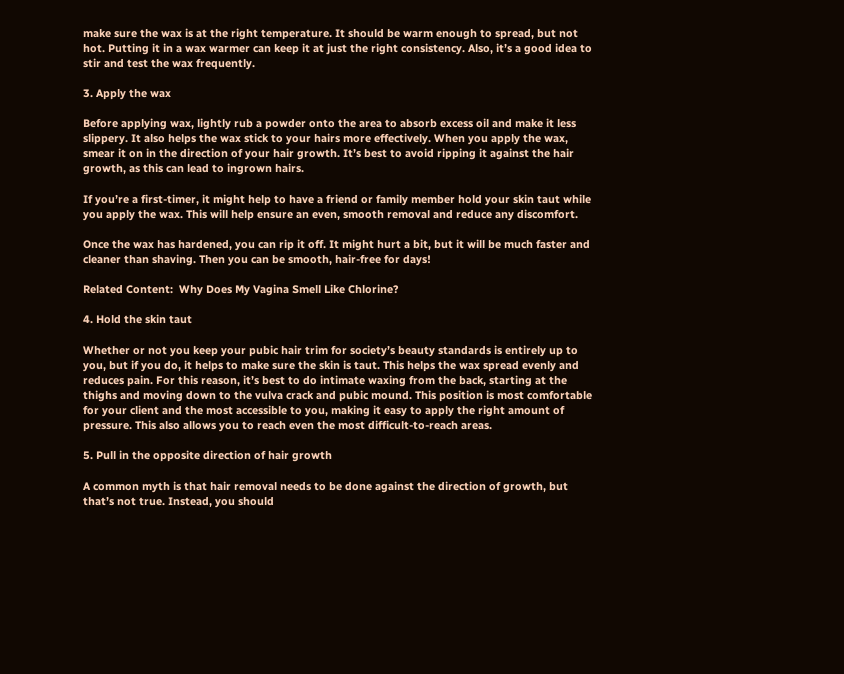make sure the wax is at the right temperature. It should be warm enough to spread, but not hot. Putting it in a wax warmer can keep it at just the right consistency. Also, it’s a good idea to stir and test the wax frequently.

3. Apply the wax

Before applying wax, lightly rub a powder onto the area to absorb excess oil and make it less slippery. It also helps the wax stick to your hairs more effectively. When you apply the wax, smear it on in the direction of your hair growth. It’s best to avoid ripping it against the hair growth, as this can lead to ingrown hairs.

If you’re a first-timer, it might help to have a friend or family member hold your skin taut while you apply the wax. This will help ensure an even, smooth removal and reduce any discomfort.

Once the wax has hardened, you can rip it off. It might hurt a bit, but it will be much faster and cleaner than shaving. Then you can be smooth, hair-free for days!

Related Content:  Why Does My Vagina Smell Like Chlorine?

4. Hold the skin taut

Whether or not you keep your pubic hair trim for society’s beauty standards is entirely up to you, but if you do, it helps to make sure the skin is taut. This helps the wax spread evenly and reduces pain. For this reason, it’s best to do intimate waxing from the back, starting at the thighs and moving down to the vulva crack and pubic mound. This position is most comfortable for your client and the most accessible to you, making it easy to apply the right amount of pressure. This also allows you to reach even the most difficult-to-reach areas.

5. Pull in the opposite direction of hair growth

A common myth is that hair removal needs to be done against the direction of growth, but that’s not true. Instead, you should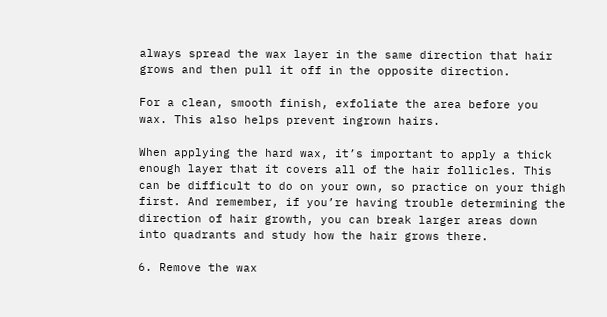always spread the wax layer in the same direction that hair grows and then pull it off in the opposite direction.

For a clean, smooth finish, exfoliate the area before you wax. This also helps prevent ingrown hairs.

When applying the hard wax, it’s important to apply a thick enough layer that it covers all of the hair follicles. This can be difficult to do on your own, so practice on your thigh first. And remember, if you’re having trouble determining the direction of hair growth, you can break larger areas down into quadrants and study how the hair grows there.

6. Remove the wax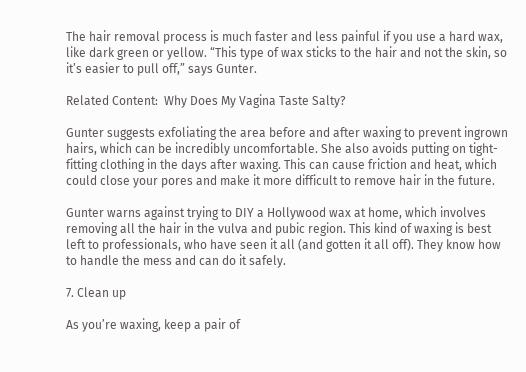The hair removal process is much faster and less painful if you use a hard wax, like dark green or yellow. “This type of wax sticks to the hair and not the skin, so it’s easier to pull off,” says Gunter.

Related Content:  Why Does My Vagina Taste Salty?

Gunter suggests exfoliating the area before and after waxing to prevent ingrown hairs, which can be incredibly uncomfortable. She also avoids putting on tight-fitting clothing in the days after waxing. This can cause friction and heat, which could close your pores and make it more difficult to remove hair in the future.

Gunter warns against trying to DIY a Hollywood wax at home, which involves removing all the hair in the vulva and pubic region. This kind of waxing is best left to professionals, who have seen it all (and gotten it all off). They know how to handle the mess and can do it safely.

7. Clean up

As you’re waxing, keep a pair of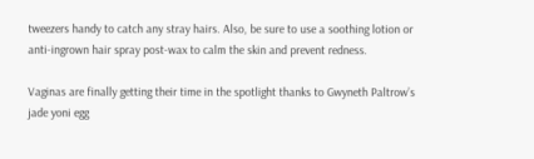tweezers handy to catch any stray hairs. Also, be sure to use a soothing lotion or anti-ingrown hair spray post-wax to calm the skin and prevent redness.

Vaginas are finally getting their time in the spotlight thanks to Gwyneth Paltrow’s jade yoni egg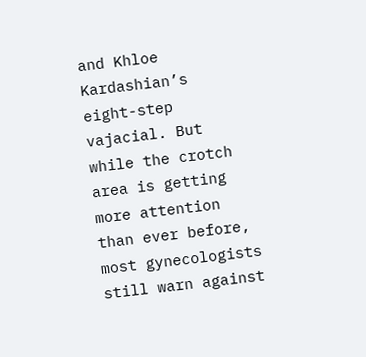and Khloe Kardashian’s eight-step vajacial. But while the crotch area is getting more attention than ever before, most gynecologists still warn against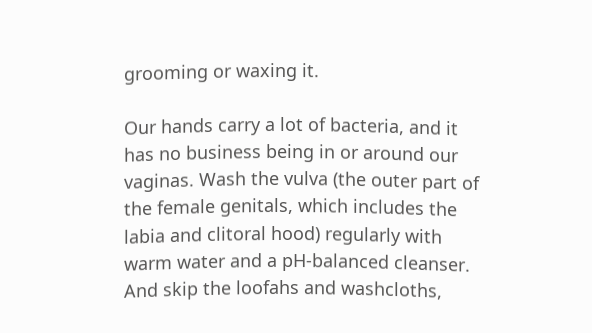grooming or waxing it.

Our hands carry a lot of bacteria, and it has no business being in or around our vaginas. Wash the vulva (the outer part of the female genitals, which includes the labia and clitoral hood) regularly with warm water and a pH-balanced cleanser. And skip the loofahs and washcloths,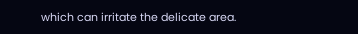which can irritate the delicate area.